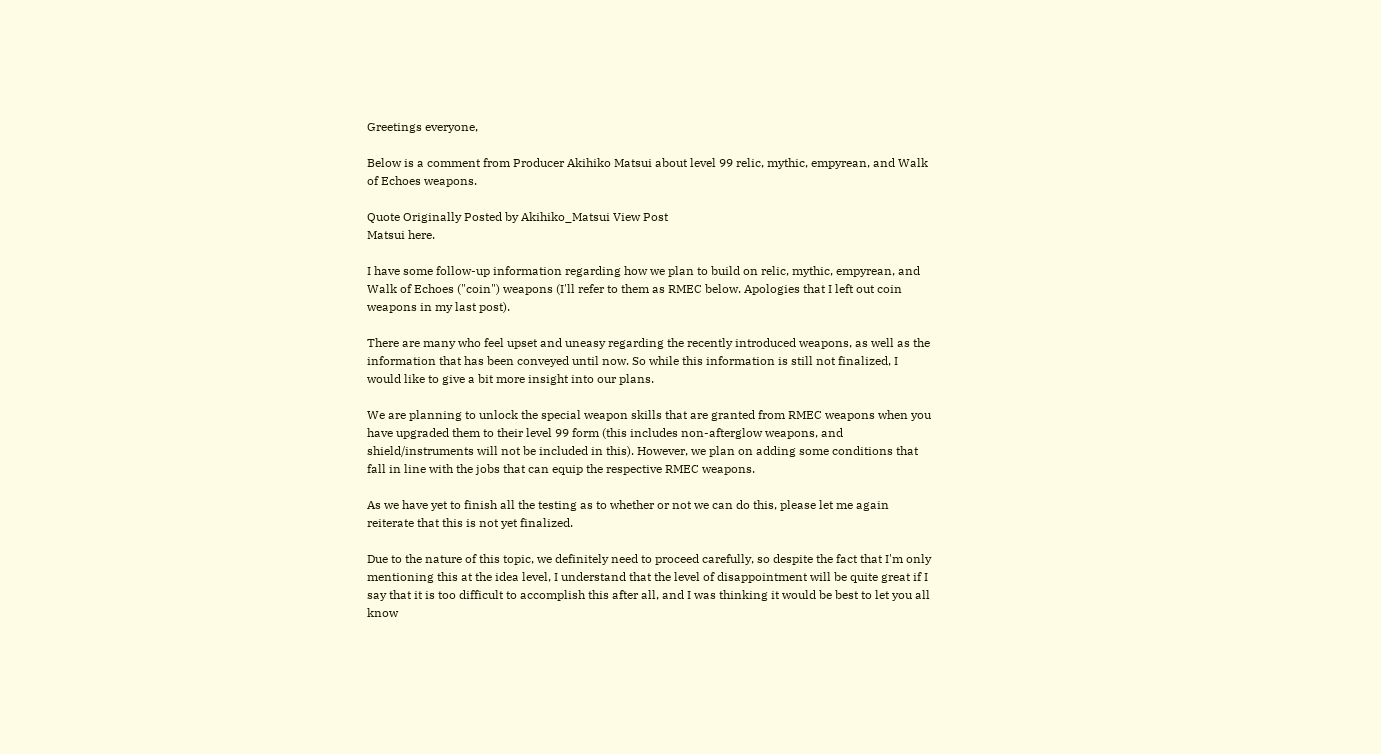Greetings everyone,

Below is a comment from Producer Akihiko Matsui about level 99 relic, mythic, empyrean, and Walk of Echoes weapons.

Quote Originally Posted by Akihiko_Matsui View Post
Matsui here.

I have some follow-up information regarding how we plan to build on relic, mythic, empyrean, and Walk of Echoes ("coin") weapons (I'll refer to them as RMEC below. Apologies that I left out coin weapons in my last post).

There are many who feel upset and uneasy regarding the recently introduced weapons, as well as the information that has been conveyed until now. So while this information is still not finalized, I would like to give a bit more insight into our plans.

We are planning to unlock the special weapon skills that are granted from RMEC weapons when you have upgraded them to their level 99 form (this includes non-afterglow weapons, and shield/instruments will not be included in this). However, we plan on adding some conditions that fall in line with the jobs that can equip the respective RMEC weapons.

As we have yet to finish all the testing as to whether or not we can do this, please let me again reiterate that this is not yet finalized.

Due to the nature of this topic, we definitely need to proceed carefully, so despite the fact that I'm only mentioning this at the idea level, I understand that the level of disappointment will be quite great if I say that it is too difficult to accomplish this after all, and I was thinking it would be best to let you all know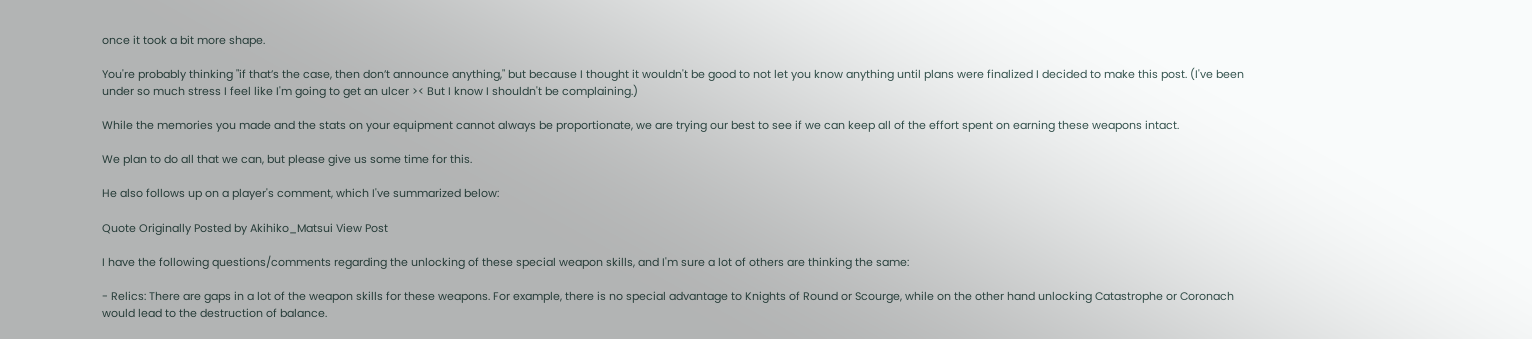once it took a bit more shape.

You're probably thinking "if that’s the case, then don’t announce anything," but because I thought it wouldn't be good to not let you know anything until plans were finalized I decided to make this post. (I've been under so much stress I feel like I'm going to get an ulcer >< But I know I shouldn't be complaining.)

While the memories you made and the stats on your equipment cannot always be proportionate, we are trying our best to see if we can keep all of the effort spent on earning these weapons intact.

We plan to do all that we can, but please give us some time for this.

He also follows up on a player's comment, which I've summarized below:

Quote Originally Posted by Akihiko_Matsui View Post

I have the following questions/comments regarding the unlocking of these special weapon skills, and I'm sure a lot of others are thinking the same:

- Relics: There are gaps in a lot of the weapon skills for these weapons. For example, there is no special advantage to Knights of Round or Scourge, while on the other hand unlocking Catastrophe or Coronach would lead to the destruction of balance.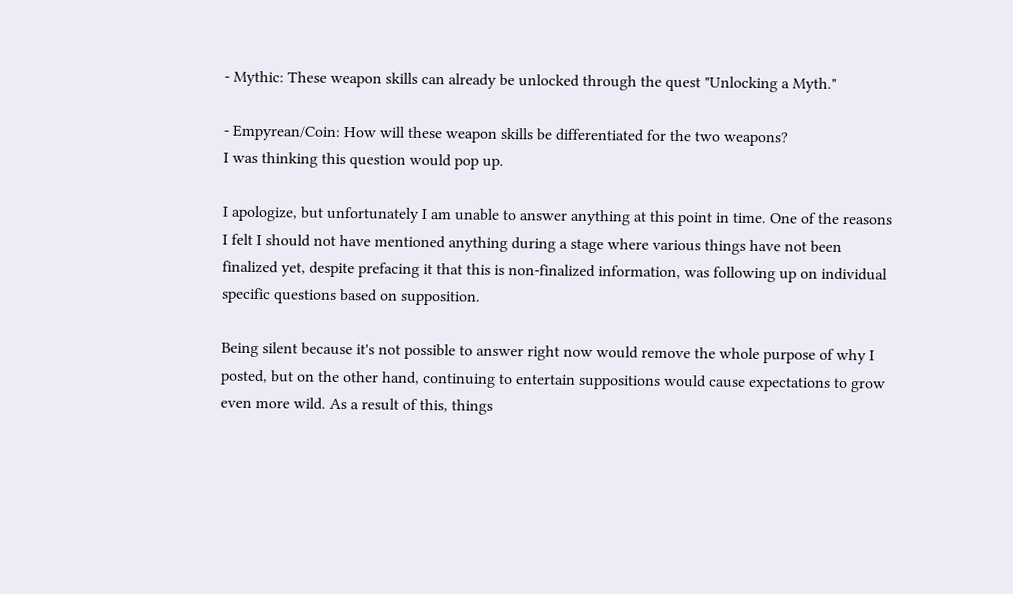- Mythic: These weapon skills can already be unlocked through the quest "Unlocking a Myth."

- Empyrean/Coin: How will these weapon skills be differentiated for the two weapons?
I was thinking this question would pop up.

I apologize, but unfortunately I am unable to answer anything at this point in time. One of the reasons I felt I should not have mentioned anything during a stage where various things have not been finalized yet, despite prefacing it that this is non-finalized information, was following up on individual specific questions based on supposition.

Being silent because it's not possible to answer right now would remove the whole purpose of why I posted, but on the other hand, continuing to entertain suppositions would cause expectations to grow even more wild. As a result of this, things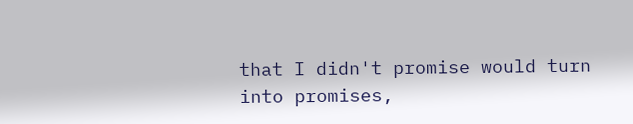that I didn't promise would turn into promises,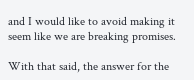and I would like to avoid making it seem like we are breaking promises.

With that said, the answer for the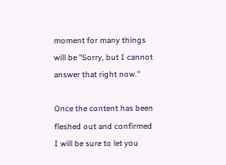moment for many things will be "Sorry, but I cannot answer that right now."

Once the content has been fleshed out and confirmed I will be sure to let you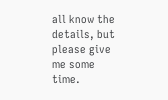all know the details, but please give me some time.